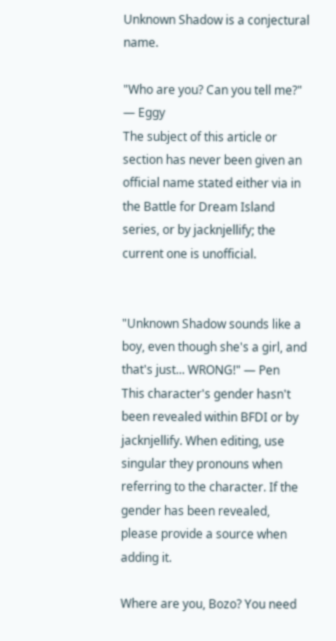Unknown Shadow is a conjectural name.

"Who are you? Can you tell me?" — Eggy
The subject of this article or section has never been given an official name stated either via in the Battle for Dream Island series, or by jacknjellify; the current one is unofficial.


"Unknown Shadow sounds like a boy, even though she's a girl, and that's just... WRONG!" — Pen
This character's gender hasn't been revealed within BFDI or by jacknjellify. When editing, use singular they pronouns when referring to the character. If the gender has been revealed, please provide a source when adding it.

Where are you, Bozo? You need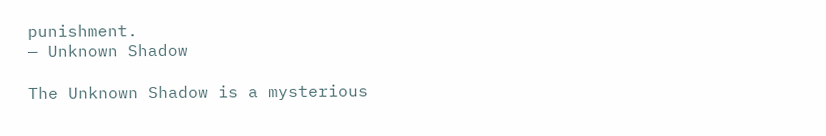punishment.
— Unknown Shadow

The Unknown Shadow is a mysterious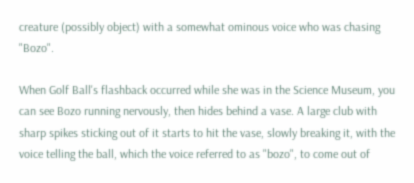creature (possibly object) with a somewhat ominous voice who was chasing "Bozo".

When Golf Ball's flashback occurred while she was in the Science Museum, you can see Bozo running nervously, then hides behind a vase. A large club with sharp spikes sticking out of it starts to hit the vase, slowly breaking it, with the voice telling the ball, which the voice referred to as "bozo", to come out of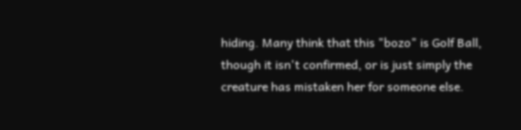hiding. Many think that this "bozo" is Golf Ball, though it isn't confirmed, or is just simply the creature has mistaken her for someone else.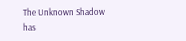The Unknown Shadow has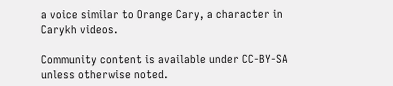a voice similar to Orange Cary, a character in Carykh videos.

Community content is available under CC-BY-SA unless otherwise noted.